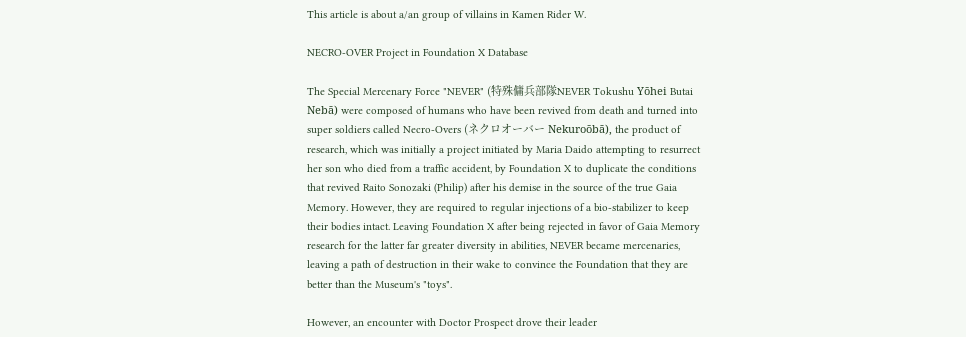This article is about a/an group of villains in Kamen Rider W.

NECRO-OVER Project in Foundation X Database

The Special Mercenary Force "NEVER" (特殊傭兵部隊NEVER Tokushu Yōhei Butai Nebā) were composed of humans who have been revived from death and turned into super soldiers called Necro-Overs (ネクロオーバー Nekuroōbā), the product of research, which was initially a project initiated by Maria Daido attempting to resurrect her son who died from a traffic accident, by Foundation X to duplicate the conditions that revived Raito Sonozaki (Philip) after his demise in the source of the true Gaia Memory. However, they are required to regular injections of a bio-stabilizer to keep their bodies intact. Leaving Foundation X after being rejected in favor of Gaia Memory research for the latter far greater diversity in abilities, NEVER became mercenaries, leaving a path of destruction in their wake to convince the Foundation that they are better than the Museum's "toys".

However, an encounter with Doctor Prospect drove their leader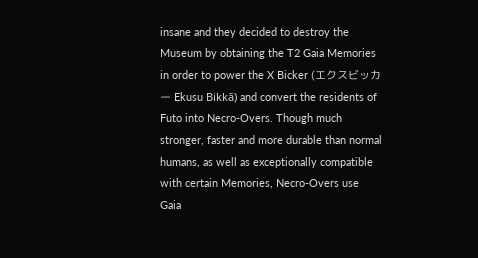insane and they decided to destroy the Museum by obtaining the T2 Gaia Memories in order to power the X Bicker (エクスビッカー Ekusu Bikkā) and convert the residents of Futo into Necro-Overs. Though much stronger, faster and more durable than normal humans, as well as exceptionally compatible with certain Memories, Necro-Overs use Gaia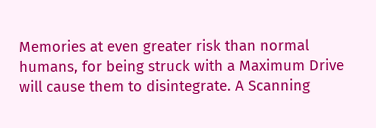Memories at even greater risk than normal humans, for being struck with a Maximum Drive will cause them to disintegrate. A Scanning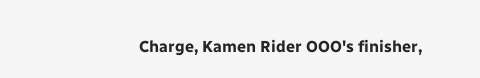Charge, Kamen Rider OOO's finisher,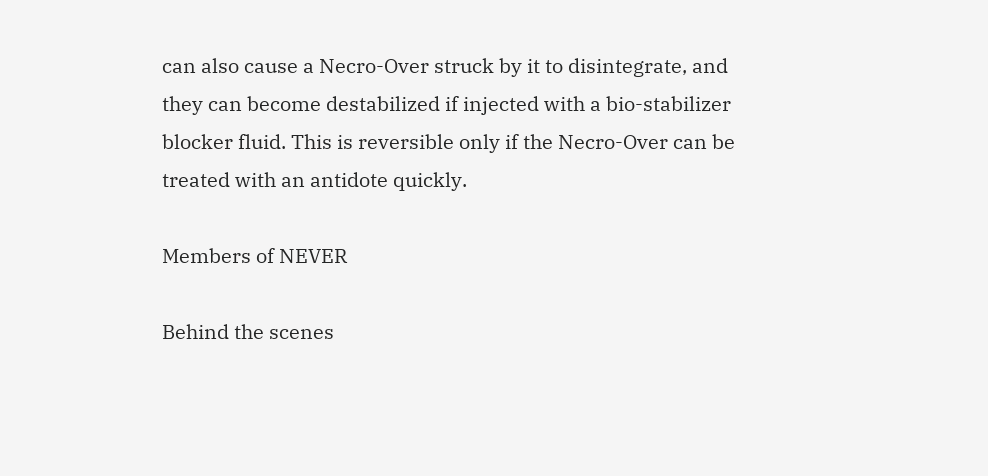can also cause a Necro-Over struck by it to disintegrate, and they can become destabilized if injected with a bio-stabilizer blocker fluid. This is reversible only if the Necro-Over can be treated with an antidote quickly.

Members of NEVER

Behind the scenes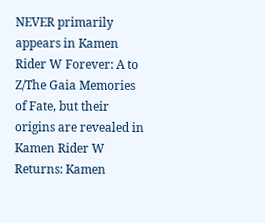NEVER primarily appears in Kamen Rider W Forever: A to Z/The Gaia Memories of Fate, but their origins are revealed in Kamen Rider W Returns: Kamen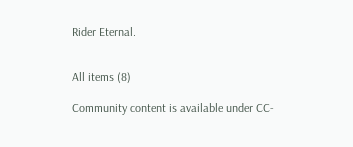Rider Eternal.


All items (8)

Community content is available under CC-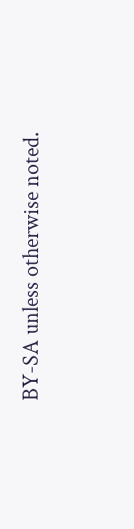BY-SA unless otherwise noted.